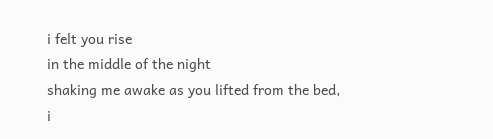i felt you rise
in the middle of the night
shaking me awake as you lifted from the bed, i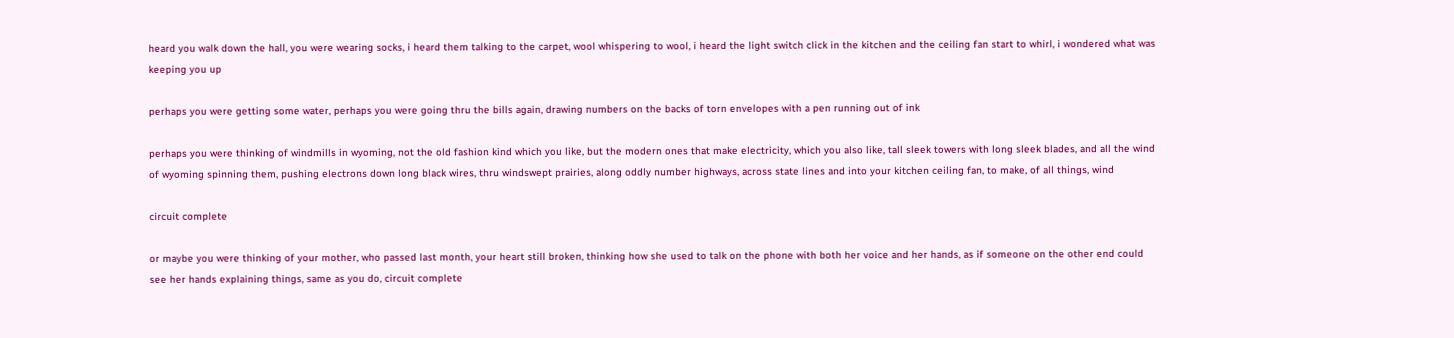heard you walk down the hall, you were wearing socks, i heard them talking to the carpet, wool whispering to wool, i heard the light switch click in the kitchen and the ceiling fan start to whirl, i wondered what was keeping you up

perhaps you were getting some water, perhaps you were going thru the bills again, drawing numbers on the backs of torn envelopes with a pen running out of ink

perhaps you were thinking of windmills in wyoming, not the old fashion kind which you like, but the modern ones that make electricity, which you also like, tall sleek towers with long sleek blades, and all the wind of wyoming spinning them, pushing electrons down long black wires, thru windswept prairies, along oddly number highways, across state lines and into your kitchen ceiling fan, to make, of all things, wind

circuit complete

or maybe you were thinking of your mother, who passed last month, your heart still broken, thinking how she used to talk on the phone with both her voice and her hands, as if someone on the other end could see her hands explaining things, same as you do, circuit complete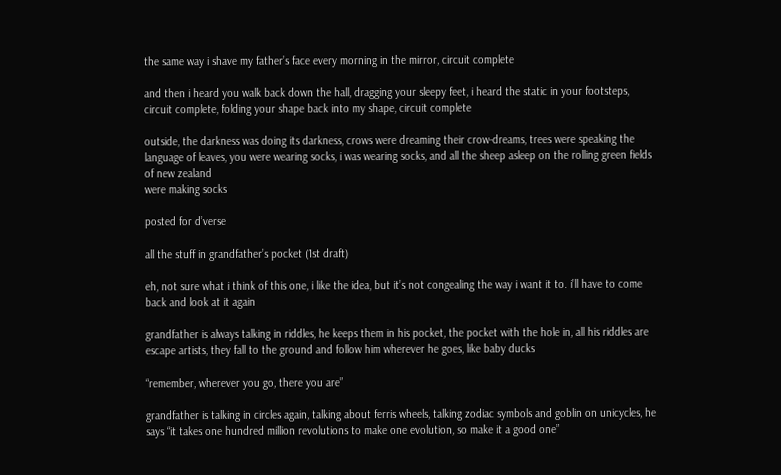the same way i shave my father’s face every morning in the mirror, circuit complete

and then i heard you walk back down the hall, dragging your sleepy feet, i heard the static in your footsteps, circuit complete, folding your shape back into my shape, circuit complete

outside, the darkness was doing its darkness, crows were dreaming their crow-dreams, trees were speaking the language of leaves, you were wearing socks, i was wearing socks, and all the sheep asleep on the rolling green fields of new zealand
were making socks

posted for d’verse

all the stuff in grandfather’s pocket (1st draft)

eh, not sure what i think of this one, i like the idea, but it’s not congealing the way i want it to. i’ll have to come back and look at it again

grandfather is always talking in riddles, he keeps them in his pocket, the pocket with the hole in, all his riddles are escape artists, they fall to the ground and follow him wherever he goes, like baby ducks

“remember, wherever you go, there you are”

grandfather is talking in circles again, talking about ferris wheels, talking zodiac symbols and goblin on unicycles, he says “it takes one hundred million revolutions to make one evolution, so make it a good one”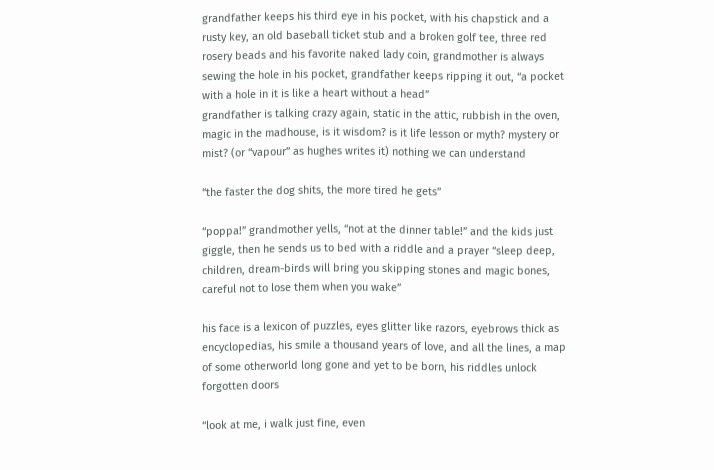grandfather keeps his third eye in his pocket, with his chapstick and a rusty key, an old baseball ticket stub and a broken golf tee, three red rosery beads and his favorite naked lady coin, grandmother is always sewing the hole in his pocket, grandfather keeps ripping it out, “a pocket with a hole in it is like a heart without a head”
grandfather is talking crazy again, static in the attic, rubbish in the oven, magic in the madhouse, is it wisdom? is it life lesson or myth? mystery or mist? (or “vapour” as hughes writes it) nothing we can understand

“the faster the dog shits, the more tired he gets”

“poppa!” grandmother yells, “not at the dinner table!” and the kids just giggle, then he sends us to bed with a riddle and a prayer “sleep deep, children, dream-birds will bring you skipping stones and magic bones, careful not to lose them when you wake”

his face is a lexicon of puzzles, eyes glitter like razors, eyebrows thick as encyclopedias, his smile a thousand years of love, and all the lines, a map of some otherworld long gone and yet to be born, his riddles unlock forgotten doors

“look at me, i walk just fine, even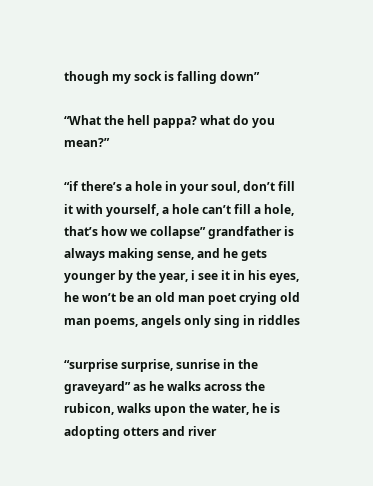though my sock is falling down”

“What the hell pappa? what do you mean?”

“if there’s a hole in your soul, don’t fill it with yourself, a hole can’t fill a hole, that’s how we collapse” grandfather is always making sense, and he gets younger by the year, i see it in his eyes, he won’t be an old man poet crying old man poems, angels only sing in riddles

“surprise surprise, sunrise in the graveyard” as he walks across the rubicon, walks upon the water, he is adopting otters and river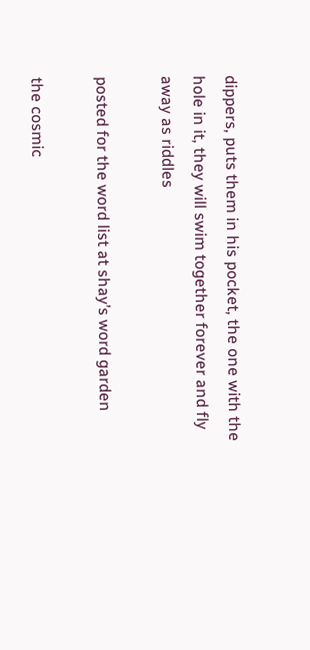dippers, puts them in his pocket, the one with the hole in it, they will swim together forever and fly away as riddles

posted for the word list at shay’s word garden

the cosmic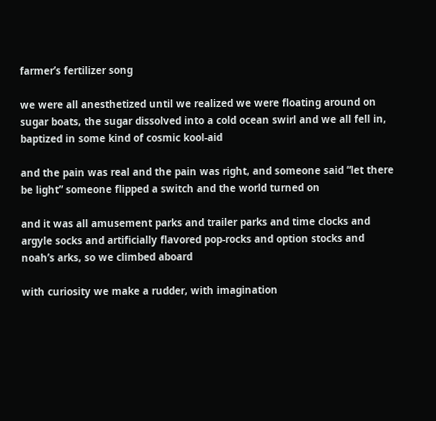farmer’s fertilizer song

we were all anesthetized until we realized we were floating around on sugar boats, the sugar dissolved into a cold ocean swirl and we all fell in, baptized in some kind of cosmic kool-aid

and the pain was real and the pain was right, and someone said “let there be light” someone flipped a switch and the world turned on

and it was all amusement parks and trailer parks and time clocks and argyle socks and artificially flavored pop-rocks and option stocks and noah’s arks, so we climbed aboard

with curiosity we make a rudder, with imagination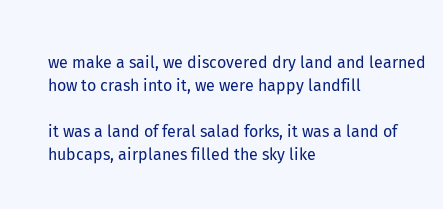we make a sail, we discovered dry land and learned how to crash into it, we were happy landfill

it was a land of feral salad forks, it was a land of hubcaps, airplanes filled the sky like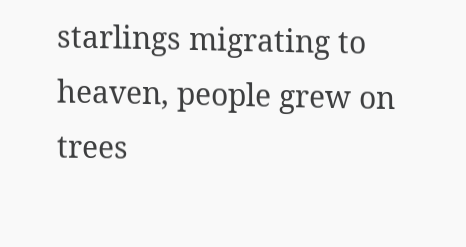starlings migrating to heaven, people grew on trees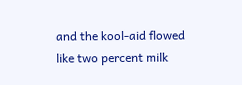and the kool-aid flowed like two percent milk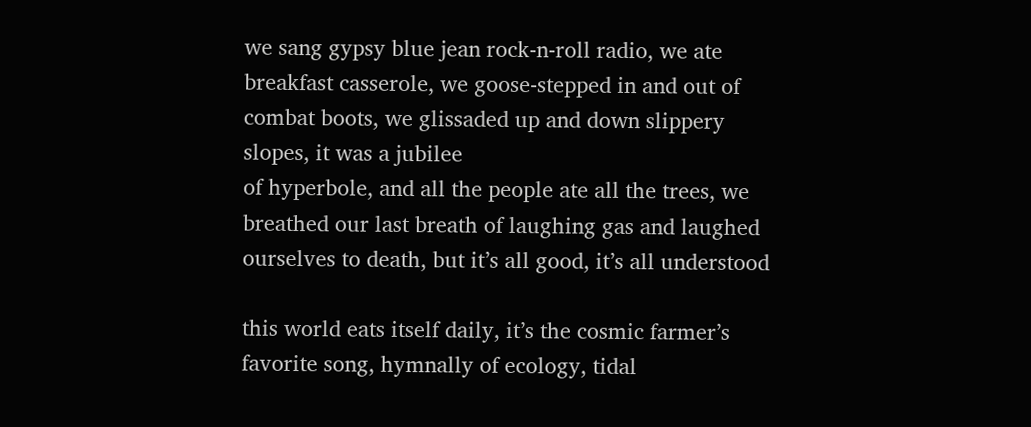we sang gypsy blue jean rock-n-roll radio, we ate breakfast casserole, we goose-stepped in and out of combat boots, we glissaded up and down slippery slopes, it was a jubilee
of hyperbole, and all the people ate all the trees, we breathed our last breath of laughing gas and laughed ourselves to death, but it’s all good, it’s all understood

this world eats itself daily, it’s the cosmic farmer’s favorite song, hymnally of ecology, tidal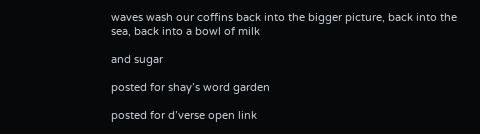waves wash our coffins back into the bigger picture, back into the sea, back into a bowl of milk

and sugar

posted for shay’s word garden

posted for d’verse open link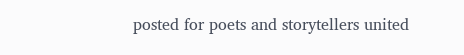posted for poets and storytellers united